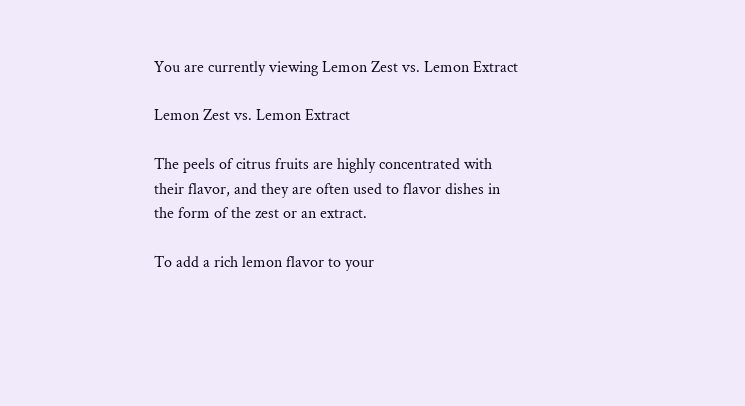You are currently viewing Lemon Zest vs. Lemon Extract

Lemon Zest vs. Lemon Extract

The peels of citrus fruits are highly concentrated with their flavor, and they are often used to flavor dishes in the form of the zest or an extract.

To add a rich lemon flavor to your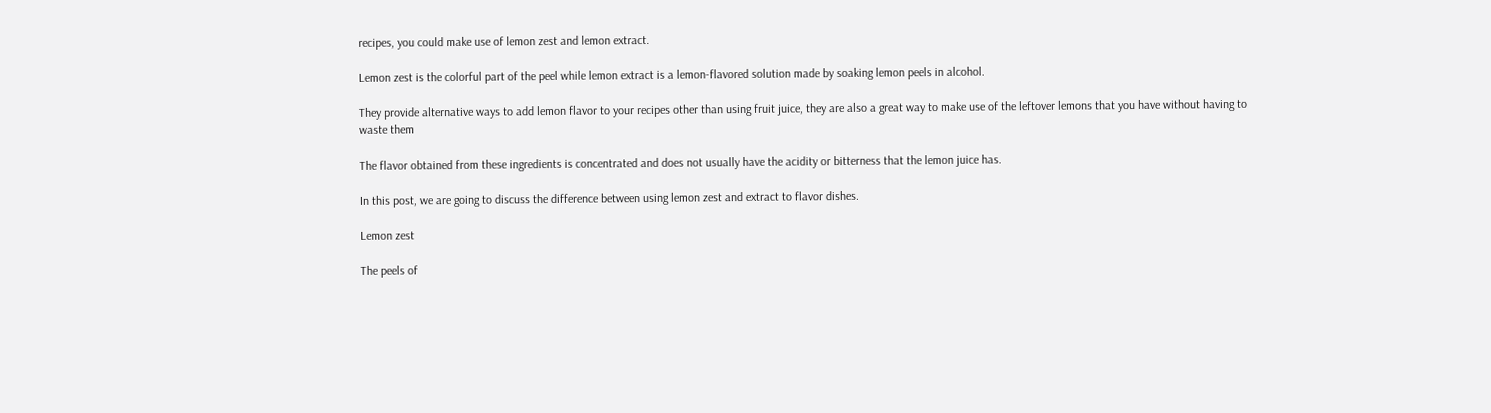recipes, you could make use of lemon zest and lemon extract.

Lemon zest is the colorful part of the peel while lemon extract is a lemon-flavored solution made by soaking lemon peels in alcohol.

They provide alternative ways to add lemon flavor to your recipes other than using fruit juice, they are also a great way to make use of the leftover lemons that you have without having to waste them

The flavor obtained from these ingredients is concentrated and does not usually have the acidity or bitterness that the lemon juice has.

In this post, we are going to discuss the difference between using lemon zest and extract to flavor dishes.

Lemon zest

The peels of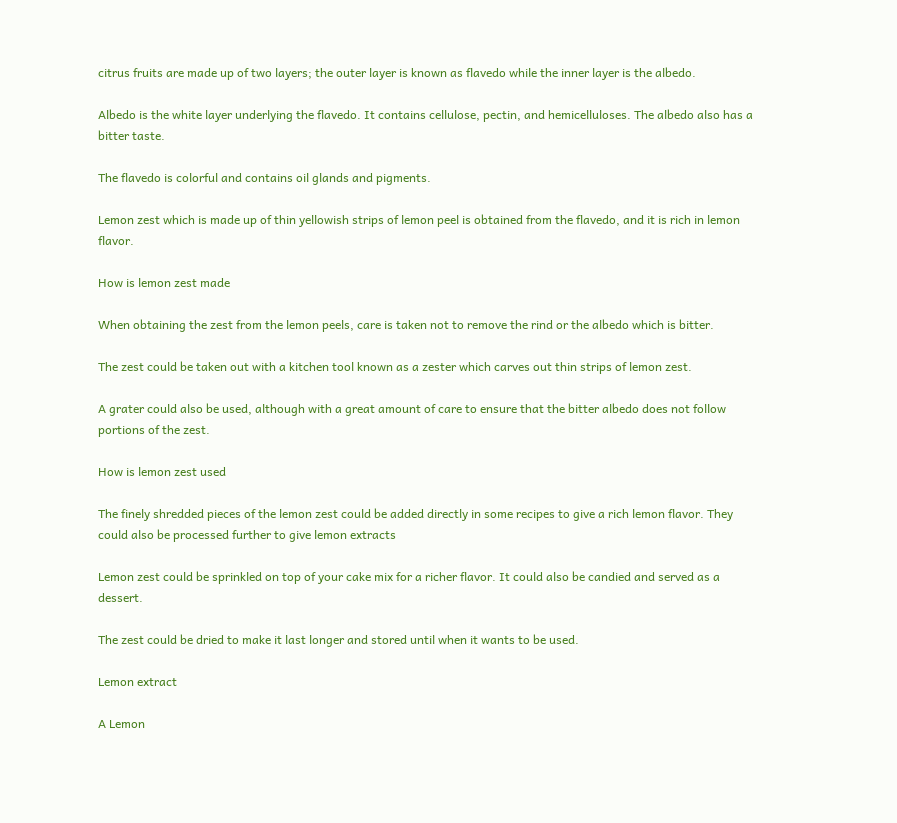citrus fruits are made up of two layers; the outer layer is known as flavedo while the inner layer is the albedo.

Albedo is the white layer underlying the flavedo. It contains cellulose, pectin, and hemicelluloses. The albedo also has a bitter taste.

The flavedo is colorful and contains oil glands and pigments.

Lemon zest which is made up of thin yellowish strips of lemon peel is obtained from the flavedo, and it is rich in lemon flavor.

How is lemon zest made

When obtaining the zest from the lemon peels, care is taken not to remove the rind or the albedo which is bitter.

The zest could be taken out with a kitchen tool known as a zester which carves out thin strips of lemon zest.

A grater could also be used, although with a great amount of care to ensure that the bitter albedo does not follow portions of the zest.

How is lemon zest used

The finely shredded pieces of the lemon zest could be added directly in some recipes to give a rich lemon flavor. They could also be processed further to give lemon extracts

Lemon zest could be sprinkled on top of your cake mix for a richer flavor. It could also be candied and served as a dessert.

The zest could be dried to make it last longer and stored until when it wants to be used.

Lemon extract

A Lemon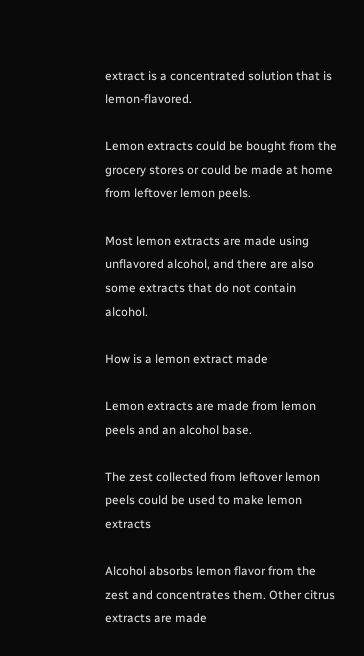extract is a concentrated solution that is lemon-flavored.

Lemon extracts could be bought from the grocery stores or could be made at home from leftover lemon peels.

Most lemon extracts are made using unflavored alcohol, and there are also some extracts that do not contain alcohol.

How is a lemon extract made

Lemon extracts are made from lemon peels and an alcohol base.

The zest collected from leftover lemon peels could be used to make lemon extracts

Alcohol absorbs lemon flavor from the zest and concentrates them. Other citrus extracts are made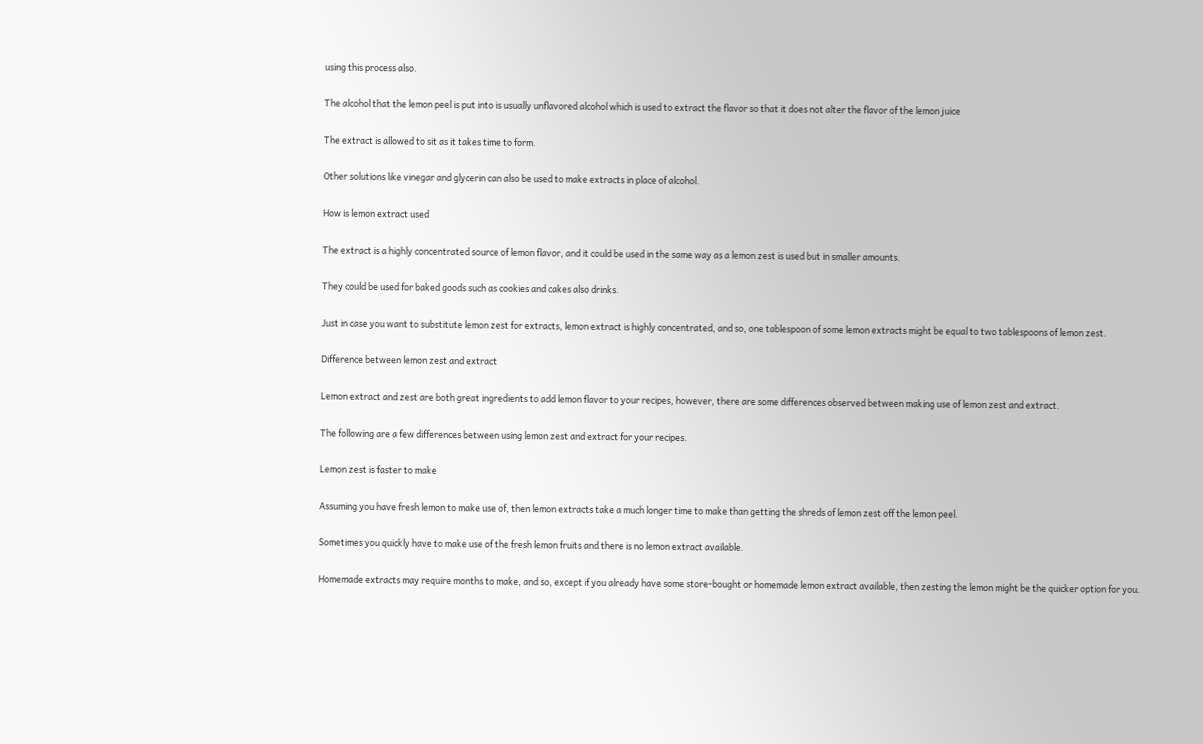using this process also.

The alcohol that the lemon peel is put into is usually unflavored alcohol which is used to extract the flavor so that it does not alter the flavor of the lemon juice

The extract is allowed to sit as it takes time to form.

Other solutions like vinegar and glycerin can also be used to make extracts in place of alcohol.

How is lemon extract used

The extract is a highly concentrated source of lemon flavor, and it could be used in the same way as a lemon zest is used but in smaller amounts.

They could be used for baked goods such as cookies and cakes also drinks.

Just in case you want to substitute lemon zest for extracts, lemon extract is highly concentrated, and so, one tablespoon of some lemon extracts might be equal to two tablespoons of lemon zest.

Difference between lemon zest and extract

Lemon extract and zest are both great ingredients to add lemon flavor to your recipes, however, there are some differences observed between making use of lemon zest and extract.

The following are a few differences between using lemon zest and extract for your recipes.

Lemon zest is faster to make

Assuming you have fresh lemon to make use of, then lemon extracts take a much longer time to make than getting the shreds of lemon zest off the lemon peel.

Sometimes you quickly have to make use of the fresh lemon fruits and there is no lemon extract available.

Homemade extracts may require months to make, and so, except if you already have some store-bought or homemade lemon extract available, then zesting the lemon might be the quicker option for you.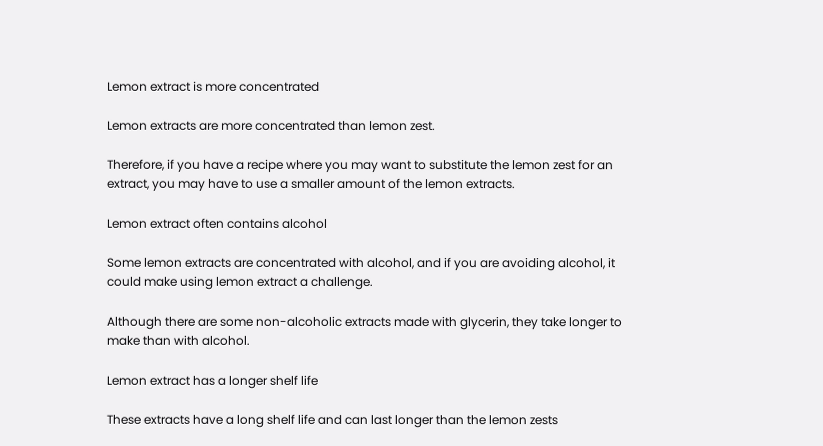Lemon extract is more concentrated

Lemon extracts are more concentrated than lemon zest.

Therefore, if you have a recipe where you may want to substitute the lemon zest for an extract, you may have to use a smaller amount of the lemon extracts.

Lemon extract often contains alcohol

Some lemon extracts are concentrated with alcohol, and if you are avoiding alcohol, it could make using lemon extract a challenge.

Although there are some non-alcoholic extracts made with glycerin, they take longer to make than with alcohol.

Lemon extract has a longer shelf life

These extracts have a long shelf life and can last longer than the lemon zests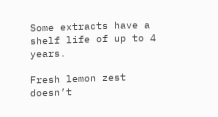Some extracts have a shelf life of up to 4 years.

Fresh lemon zest doesn’t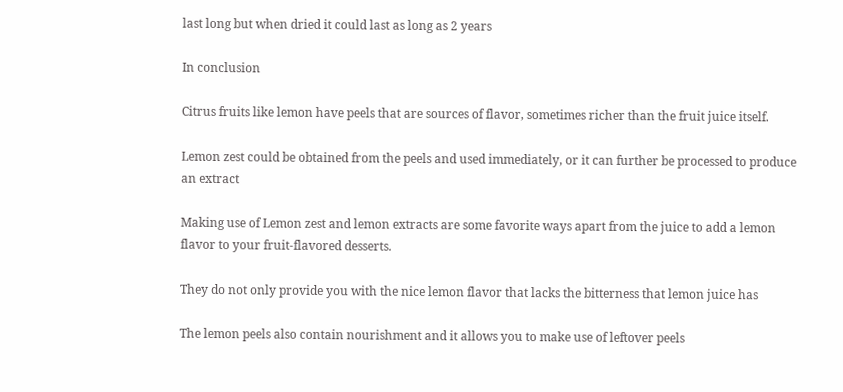last long but when dried it could last as long as 2 years

In conclusion

Citrus fruits like lemon have peels that are sources of flavor, sometimes richer than the fruit juice itself.

Lemon zest could be obtained from the peels and used immediately, or it can further be processed to produce an extract

Making use of Lemon zest and lemon extracts are some favorite ways apart from the juice to add a lemon flavor to your fruit-flavored desserts.

They do not only provide you with the nice lemon flavor that lacks the bitterness that lemon juice has

The lemon peels also contain nourishment and it allows you to make use of leftover peels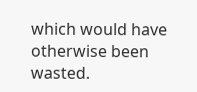which would have otherwise been wasted.